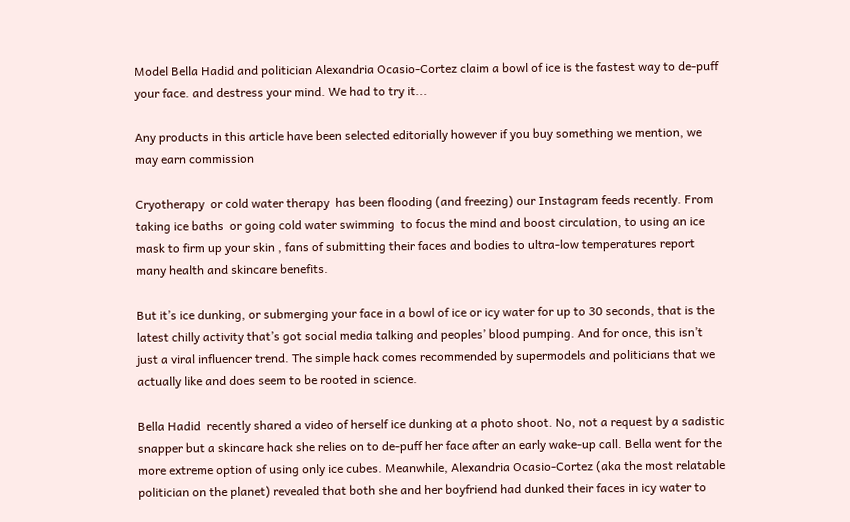Model Bella Hadid and politician Alexandria Ocasio-Cortez claim a bowl of ice is the fastest way to de-puff your face. and destress your mind. We had to try it...

Any products in this article have been selected editorially however if you buy something we mention, we may earn commission

Cryotherapy  or cold water therapy  has been flooding (and freezing) our Instagram feeds recently. From taking ice baths  or going cold water swimming  to focus the mind and boost circulation, to using an ice mask to firm up your skin , fans of submitting their faces and bodies to ultra-low temperatures report many health and skincare benefits.

But it’s ice dunking, or submerging your face in a bowl of ice or icy water for up to 30 seconds, that is the latest chilly activity that’s got social media talking and peoples’ blood pumping. And for once, this isn’t just a viral influencer trend. The simple hack comes recommended by supermodels and politicians that we actually like and does seem to be rooted in science.

Bella Hadid  recently shared a video of herself ice dunking at a photo shoot. No, not a request by a sadistic snapper but a skincare hack she relies on to de-puff her face after an early wake-up call. Bella went for the more extreme option of using only ice cubes. Meanwhile, Alexandria Ocasio-Cortez (aka the most relatable politician on the planet) revealed that both she and her boyfriend had dunked their faces in icy water to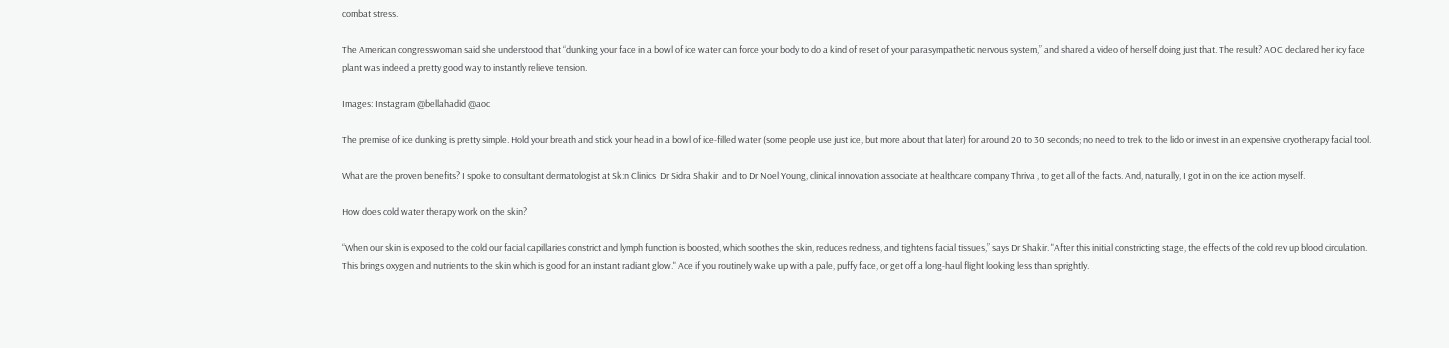combat stress.

The American congresswoman said she understood that “dunking your face in a bowl of ice water can force your body to do a kind of reset of your parasympathetic nervous system,” and shared a video of herself doing just that. The result? AOC declared her icy face plant was indeed a pretty good way to instantly relieve tension.

Images: Instagram @bellahadid @aoc

The premise of ice dunking is pretty simple. Hold your breath and stick your head in a bowl of ice-filled water (some people use just ice, but more about that later) for around 20 to 30 seconds; no need to trek to the lido or invest in an expensive cryotherapy facial tool.

What are the proven benefits? I spoke to consultant dermatologist at Sk:n Clinics  Dr Sidra Shakir  and to Dr Noel Young, clinical innovation associate at healthcare company Thriva , to get all of the facts. And, naturally, I got in on the ice action myself.

How does cold water therapy work on the skin?

“When our skin is exposed to the cold our facial capillaries constrict and lymph function is boosted, which soothes the skin, reduces redness, and tightens facial tissues,” says Dr Shakir. "After this initial constricting stage, the effects of the cold rev up blood circulation. This brings oxygen and nutrients to the skin which is good for an instant radiant glow." Ace if you routinely wake up with a pale, puffy face, or get off a long-haul flight looking less than sprightly.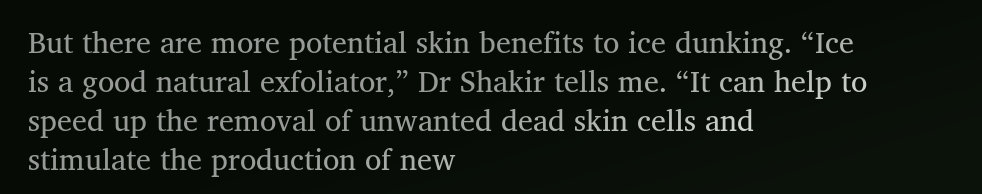But there are more potential skin benefits to ice dunking. “Ice is a good natural exfoliator,” Dr Shakir tells me. “It can help to speed up the removal of unwanted dead skin cells and stimulate the production of new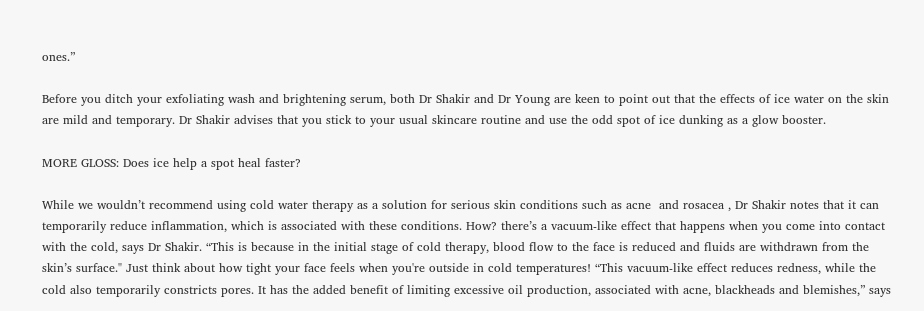ones.”

Before you ditch your exfoliating wash and brightening serum, both Dr Shakir and Dr Young are keen to point out that the effects of ice water on the skin are mild and temporary. Dr Shakir advises that you stick to your usual skincare routine and use the odd spot of ice dunking as a glow booster.

MORE GLOSS: Does ice help a spot heal faster?

While we wouldn’t recommend using cold water therapy as a solution for serious skin conditions such as acne  and rosacea , Dr Shakir notes that it can temporarily reduce inflammation, which is associated with these conditions. How? there’s a vacuum-like effect that happens when you come into contact with the cold, says Dr Shakir. “This is because in the initial stage of cold therapy, blood flow to the face is reduced and fluids are withdrawn from the skin’s surface." Just think about how tight your face feels when you're outside in cold temperatures! “This vacuum-like effect reduces redness, while the cold also temporarily constricts pores. It has the added benefit of limiting excessive oil production, associated with acne, blackheads and blemishes,” says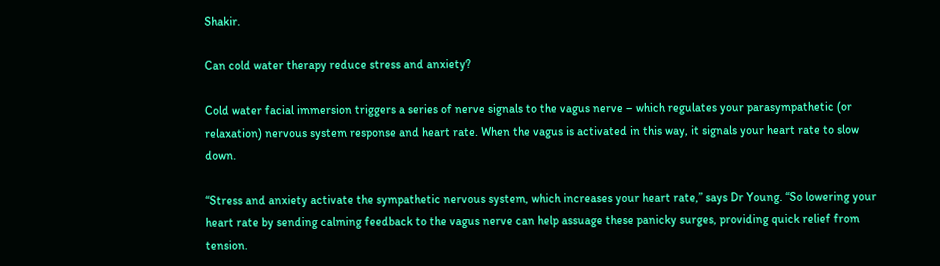Shakir.

Can cold water therapy reduce stress and anxiety?

Cold water facial immersion triggers a series of nerve signals to the vagus nerve – which regulates your parasympathetic (or relaxation) nervous system response and heart rate. When the vagus is activated in this way, it signals your heart rate to slow down.

“Stress and anxiety activate the sympathetic nervous system, which increases your heart rate,” says Dr Young. “So lowering your heart rate by sending calming feedback to the vagus nerve can help assuage these panicky surges, providing quick relief from tension.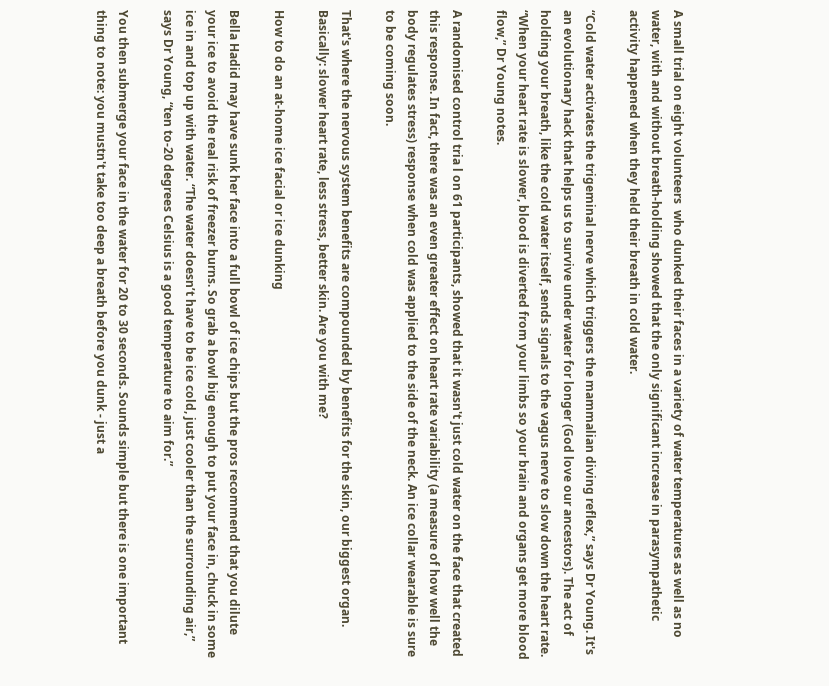A small trial on eight volunteers  who dunked their faces in a variety of water temperatures as well as no water, with and without breath-holding showed that the only significant increase in parasympathetic activity happened when they held their breath in cold water.

“Cold water activates the trigeminal nerve which triggers the mammalian diving reflex,” says Dr Young. It's an evolutionary hack that helps us to survive under water for longer (God love our ancestors). The act of holding your breath, like the cold water itself, sends signals to the vagus nerve to slow down the heart rate. “When your heart rate is slower, blood is diverted from your limbs so your brain and organs get more blood flow,” Dr Young notes.

A randomised control tria l on 61 participants, showed that it wasn't just cold water on the face that created this response. In fact, there was an even greater effect on heart rate variability (a measure of how well the body regulates stress) response when cold was applied to the side of the neck. An ice collar wearable is sure to be coming soon.

That's where the nervous system benefits are compounded by benefits for the skin, our biggest organ. Basically: slower heart rate, less stress, better skin. Are you with me?

How to do an at-home ice facial or ice dunking

Bella Hadid may have sunk her face into a full bowl of ice chips but the pros recommend that you dilute your ice to avoid the real risk of freezer burns. So grab a bowl big enough to put your face in, chuck in some ice in and top up with water. “The water doesn’t have to be ice cold, just cooler than the surrounding air,” says Dr Young, “ten to-20 degrees Celsius is a good temperature to aim for.”

You then submerge your face in the water for 20 to 30 seconds. Sounds simple but there is one important thing to note: you mustn't take too deep a breath before you dunk - just a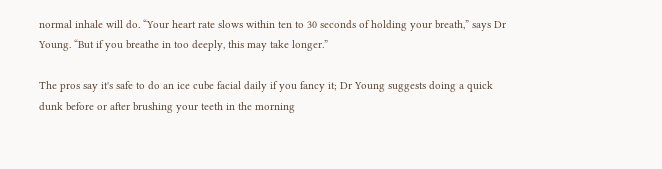normal inhale will do. “Your heart rate slows within ten to 30 seconds of holding your breath,” says Dr Young. “But if you breathe in too deeply, this may take longer.”

The pros say it's safe to do an ice cube facial daily if you fancy it; Dr Young suggests doing a quick dunk before or after brushing your teeth in the morning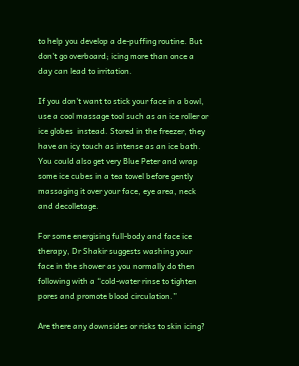to help you develop a de-puffing routine. But don't go overboard; icing more than once a day can lead to irritation.

If you don't want to stick your face in a bowl, use a cool massage tool such as an ice roller or ice globes  instead. Stored in the freezer, they have an icy touch as intense as an ice bath. You could also get very Blue Peter and wrap some ice cubes in a tea towel before gently massaging it over your face, eye area, neck and decolletage.

For some energising full-body and face ice therapy, Dr Shakir suggests washing your face in the shower as you normally do then following with a “cold-water rinse to tighten pores and promote blood circulation.”

Are there any downsides or risks to skin icing?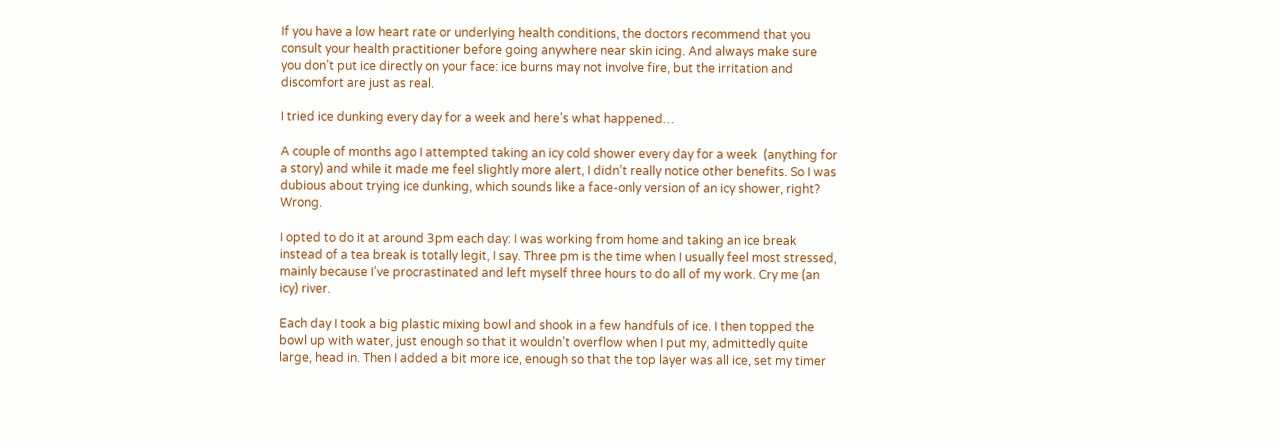If you have a low heart rate or underlying health conditions, the doctors recommend that you consult your health practitioner before going anywhere near skin icing. And always make sure you don’t put ice directly on your face: ice burns may not involve fire, but the irritation and discomfort are just as real.

I tried ice dunking every day for a week and here’s what happened…

A couple of months ago I attempted taking an icy cold shower every day for a week  (anything for a story) and while it made me feel slightly more alert, I didn’t really notice other benefits. So I was dubious about trying ice dunking, which sounds like a face-only version of an icy shower, right? Wrong.

I opted to do it at around 3pm each day: I was working from home and taking an ice break instead of a tea break is totally legit, I say. Three pm is the time when I usually feel most stressed, mainly because I’ve procrastinated and left myself three hours to do all of my work. Cry me (an icy) river.

Each day I took a big plastic mixing bowl and shook in a few handfuls of ice. I then topped the bowl up with water, just enough so that it wouldn’t overflow when I put my, admittedly quite large, head in. Then I added a bit more ice, enough so that the top layer was all ice, set my timer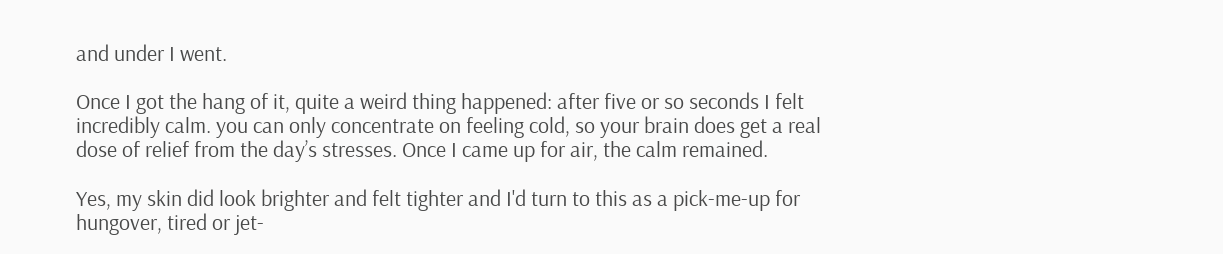and under I went.

Once I got the hang of it, quite a weird thing happened: after five or so seconds I felt incredibly calm. you can only concentrate on feeling cold, so your brain does get a real dose of relief from the day’s stresses. Once I came up for air, the calm remained.

Yes, my skin did look brighter and felt tighter and I'd turn to this as a pick-me-up for hungover, tired or jet-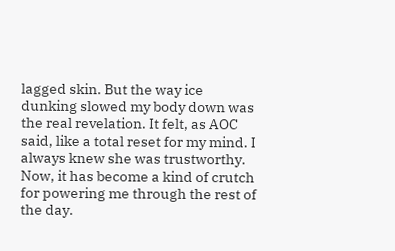lagged skin. But the way ice dunking slowed my body down was the real revelation. It felt, as AOC said, like a total reset for my mind. I always knew she was trustworthy. Now, it has become a kind of crutch for powering me through the rest of the day.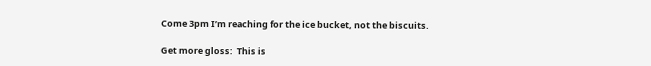Come 3pm I’m reaching for the ice bucket, not the biscuits.

Get more gloss:  This is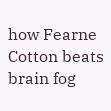how Fearne Cotton beats brain fog